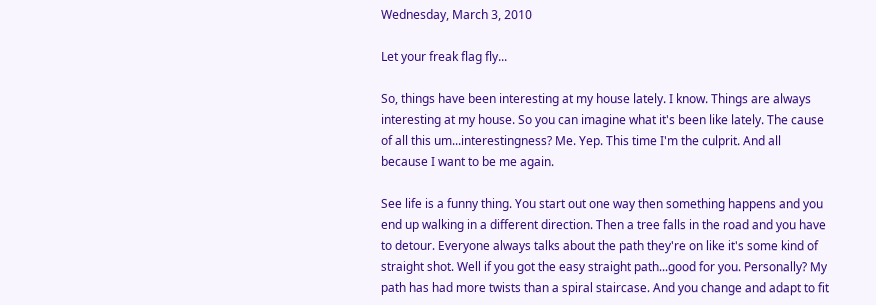Wednesday, March 3, 2010

Let your freak flag fly...

So, things have been interesting at my house lately. I know. Things are always interesting at my house. So you can imagine what it's been like lately. The cause of all this um...interestingness? Me. Yep. This time I'm the culprit. And all because I want to be me again.

See life is a funny thing. You start out one way then something happens and you end up walking in a different direction. Then a tree falls in the road and you have to detour. Everyone always talks about the path they're on like it's some kind of straight shot. Well if you got the easy straight path...good for you. Personally? My path has had more twists than a spiral staircase. And you change and adapt to fit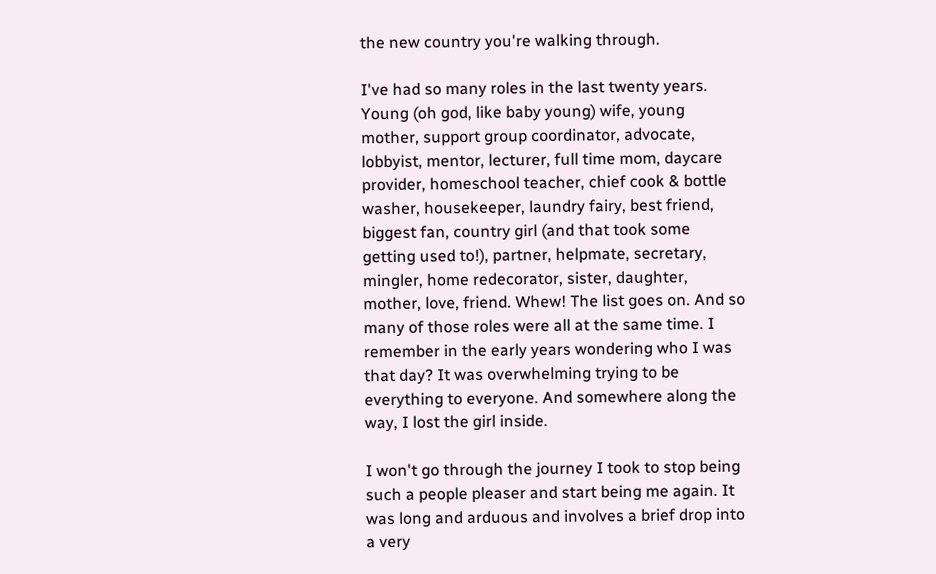the new country you're walking through.

I've had so many roles in the last twenty years. Young (oh god, like baby young) wife, young mother, support group coordinator, advocate, lobbyist, mentor, lecturer, full time mom, daycare provider, homeschool teacher, chief cook & bottle washer, housekeeper, laundry fairy, best friend, biggest fan, country girl (and that took some getting used to!), partner, helpmate, secretary, mingler, home redecorator, sister, daughter, mother, love, friend. Whew! The list goes on. And so many of those roles were all at the same time. I remember in the early years wondering who I was that day? It was overwhelming trying to be everything to everyone. And somewhere along the way, I lost the girl inside.

I won't go through the journey I took to stop being such a people pleaser and start being me again. It was long and arduous and involves a brief drop into a very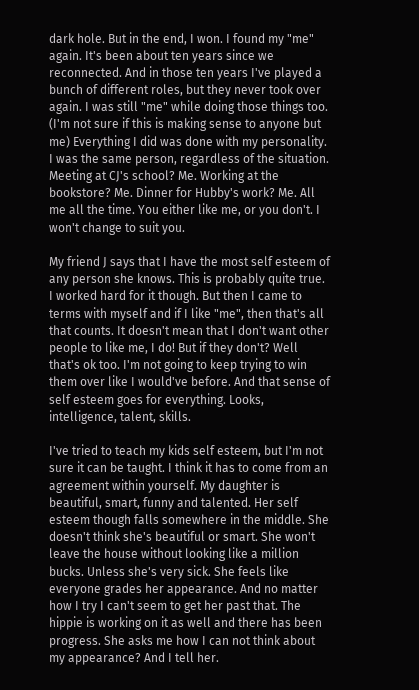dark hole. But in the end, I won. I found my "me" again. It's been about ten years since we reconnected. And in those ten years I've played a bunch of different roles, but they never took over again. I was still "me" while doing those things too. (I'm not sure if this is making sense to anyone but me) Everything I did was done with my personality. I was the same person, regardless of the situation. Meeting at CJ's school? Me. Working at the bookstore? Me. Dinner for Hubby's work? Me. All me all the time. You either like me, or you don't. I won't change to suit you.

My friend J says that I have the most self esteem of any person she knows. This is probably quite true. I worked hard for it though. But then I came to terms with myself and if I like "me", then that's all that counts. It doesn't mean that I don't want other people to like me, I do! But if they don't? Well that's ok too. I'm not going to keep trying to win them over like I would've before. And that sense of self esteem goes for everything. Looks, intelligence, talent, skills.

I've tried to teach my kids self esteem, but I'm not sure it can be taught. I think it has to come from an agreement within yourself. My daughter is beautiful, smart, funny and talented. Her self esteem though falls somewhere in the middle. She doesn't think she's beautiful or smart. She won't leave the house without looking like a million bucks. Unless she's very sick. She feels like everyone grades her appearance. And no matter how I try I can't seem to get her past that. The hippie is working on it as well and there has been progress. She asks me how I can not think about my appearance? And I tell her.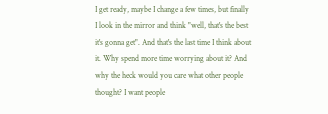I get ready, maybe I change a few times, but finally I look in the mirror and think "well, that's the best it's gonna get". And that's the last time I think about it. Why spend more time worrying about it? And why the heck would you care what other people thought? I want people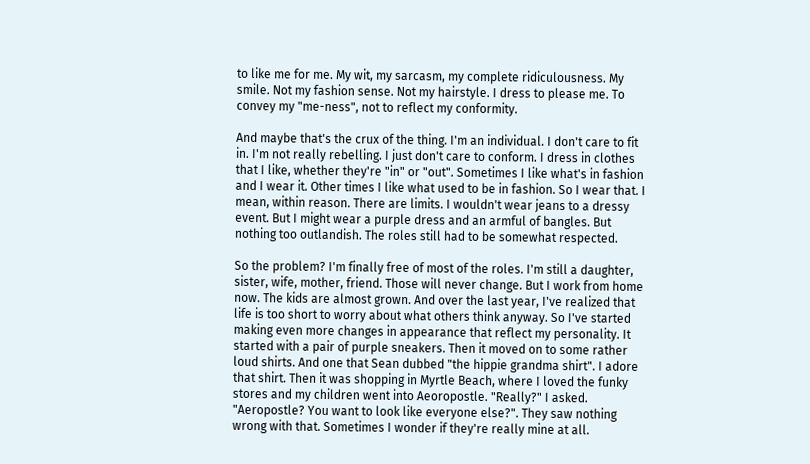to like me for me. My wit, my sarcasm, my complete ridiculousness. My smile. Not my fashion sense. Not my hairstyle. I dress to please me. To convey my "me-ness", not to reflect my conformity.

And maybe that's the crux of the thing. I'm an individual. I don't care to fit in. I'm not really rebelling. I just don't care to conform. I dress in clothes that I like, whether they're "in" or "out". Sometimes I like what's in fashion and I wear it. Other times I like what used to be in fashion. So I wear that. I mean, within reason. There are limits. I wouldn't wear jeans to a dressy event. But I might wear a purple dress and an armful of bangles. But nothing too outlandish. The roles still had to be somewhat respected.

So the problem? I'm finally free of most of the roles. I'm still a daughter, sister, wife, mother, friend. Those will never change. But I work from home now. The kids are almost grown. And over the last year, I've realized that life is too short to worry about what others think anyway. So I've started making even more changes in appearance that reflect my personality. It started with a pair of purple sneakers. Then it moved on to some rather loud shirts. And one that Sean dubbed "the hippie grandma shirt". I adore that shirt. Then it was shopping in Myrtle Beach, where I loved the funky stores and my children went into Aeoropostle. "Really?" I asked. "Aeropostle? You want to look like everyone else?". They saw nothing wrong with that. Sometimes I wonder if they're really mine at all.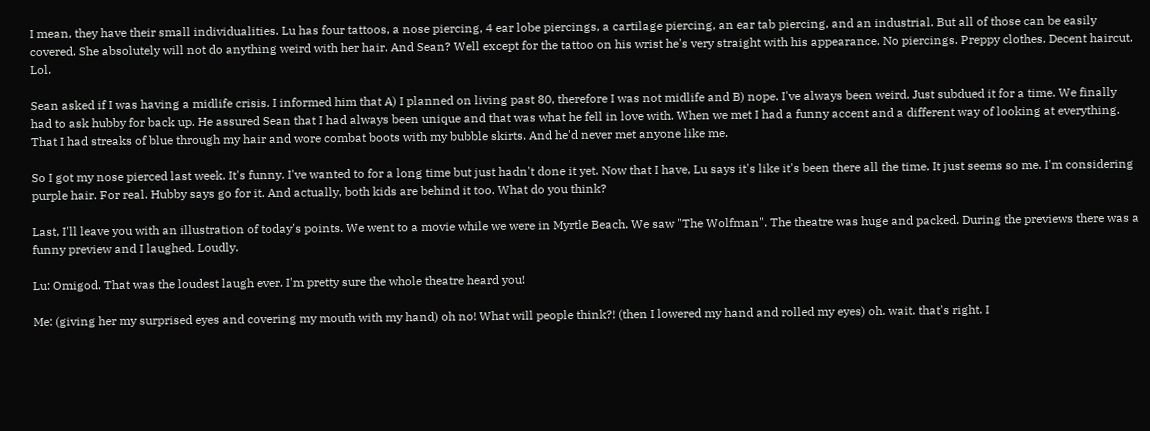I mean, they have their small individualities. Lu has four tattoos, a nose piercing, 4 ear lobe piercings, a cartilage piercing, an ear tab piercing, and an industrial. But all of those can be easily covered. She absolutely will not do anything weird with her hair. And Sean? Well except for the tattoo on his wrist he's very straight with his appearance. No piercings. Preppy clothes. Decent haircut. Lol.

Sean asked if I was having a midlife crisis. I informed him that A) I planned on living past 80, therefore I was not midlife and B) nope. I've always been weird. Just subdued it for a time. We finally had to ask hubby for back up. He assured Sean that I had always been unique and that was what he fell in love with. When we met I had a funny accent and a different way of looking at everything. That I had streaks of blue through my hair and wore combat boots with my bubble skirts. And he'd never met anyone like me.

So I got my nose pierced last week. It's funny. I've wanted to for a long time but just hadn't done it yet. Now that I have, Lu says it's like it's been there all the time. It just seems so me. I'm considering purple hair. For real. Hubby says go for it. And actually, both kids are behind it too. What do you think?

Last, I'll leave you with an illustration of today's points. We went to a movie while we were in Myrtle Beach. We saw "The Wolfman". The theatre was huge and packed. During the previews there was a funny preview and I laughed. Loudly.

Lu: Omigod. That was the loudest laugh ever. I'm pretty sure the whole theatre heard you!

Me: (giving her my surprised eyes and covering my mouth with my hand) oh no! What will people think?! (then I lowered my hand and rolled my eyes) oh. wait. that's right. I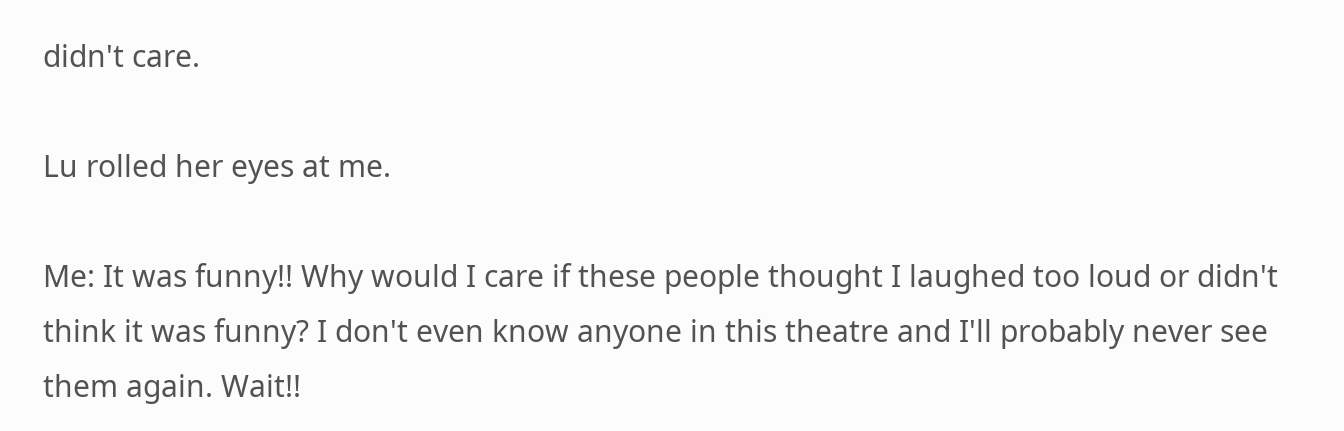didn't care.

Lu rolled her eyes at me.

Me: It was funny!! Why would I care if these people thought I laughed too loud or didn't think it was funny? I don't even know anyone in this theatre and I'll probably never see them again. Wait!!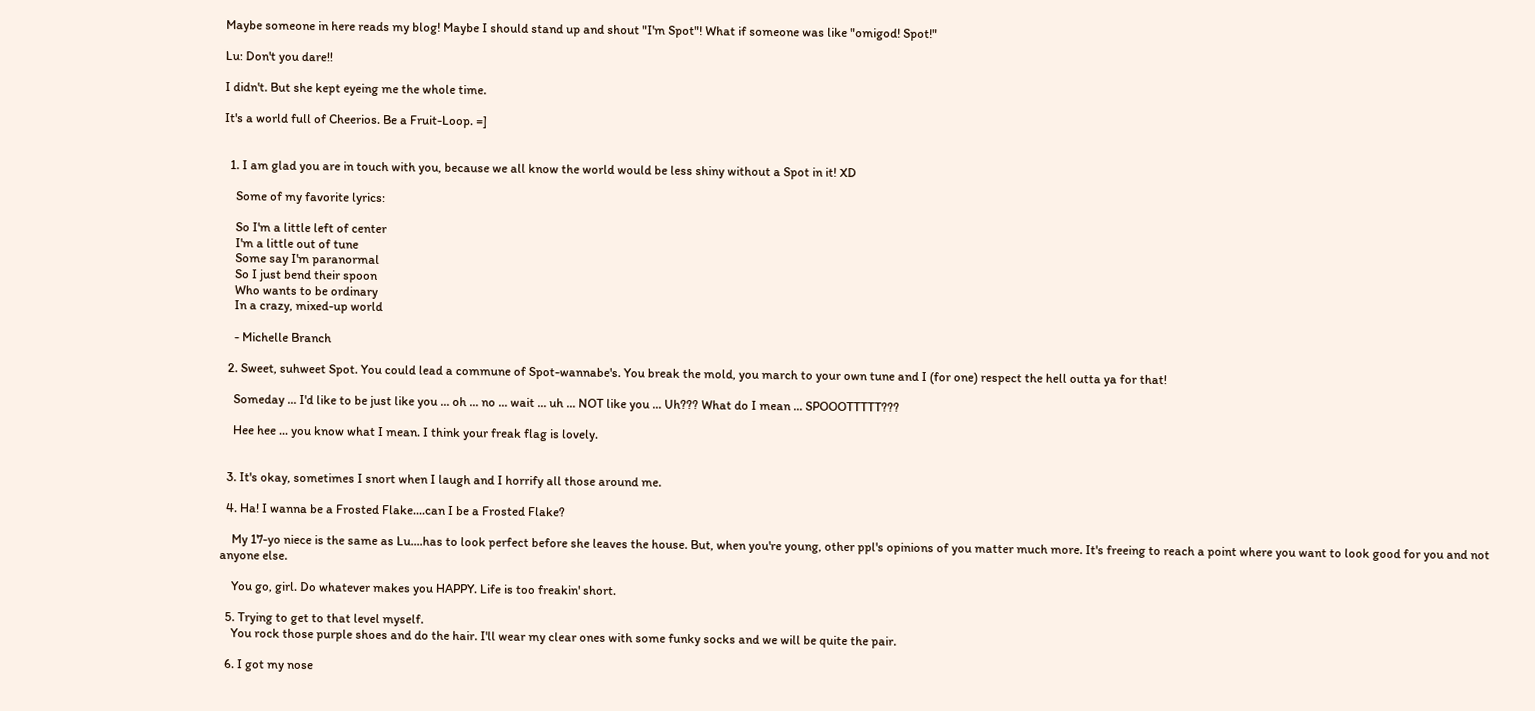Maybe someone in here reads my blog! Maybe I should stand up and shout "I'm Spot"! What if someone was like "omigod! Spot!"

Lu: Don't you dare!!

I didn't. But she kept eyeing me the whole time.

It's a world full of Cheerios. Be a Fruit-Loop. =]


  1. I am glad you are in touch with you, because we all know the world would be less shiny without a Spot in it! XD

    Some of my favorite lyrics:

    So I'm a little left of center
    I'm a little out of tune
    Some say I'm paranormal
    So I just bend their spoon
    Who wants to be ordinary
    In a crazy, mixed-up world

    - Michelle Branch

  2. Sweet, suhweet Spot. You could lead a commune of Spot-wannabe's. You break the mold, you march to your own tune and I (for one) respect the hell outta ya for that!

    Someday ... I'd like to be just like you ... oh ... no ... wait ... uh ... NOT like you ... Uh??? What do I mean ... SPOOOTTTTT???

    Hee hee ... you know what I mean. I think your freak flag is lovely.


  3. It's okay, sometimes I snort when I laugh and I horrify all those around me.

  4. Ha! I wanna be a Frosted Flake....can I be a Frosted Flake?

    My 17-yo niece is the same as Lu....has to look perfect before she leaves the house. But, when you're young, other ppl's opinions of you matter much more. It's freeing to reach a point where you want to look good for you and not anyone else.

    You go, girl. Do whatever makes you HAPPY. Life is too freakin' short.

  5. Trying to get to that level myself.
    You rock those purple shoes and do the hair. I'll wear my clear ones with some funky socks and we will be quite the pair.

  6. I got my nose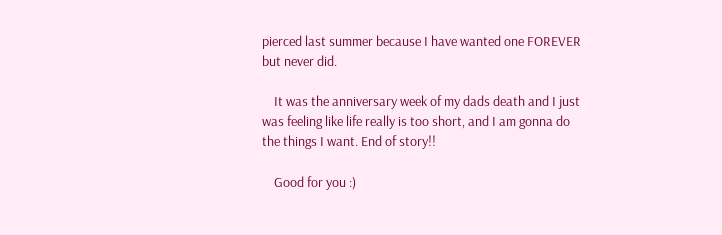pierced last summer because I have wanted one FOREVER but never did.

    It was the anniversary week of my dads death and I just was feeling like life really is too short, and I am gonna do the things I want. End of story!!

    Good for you :)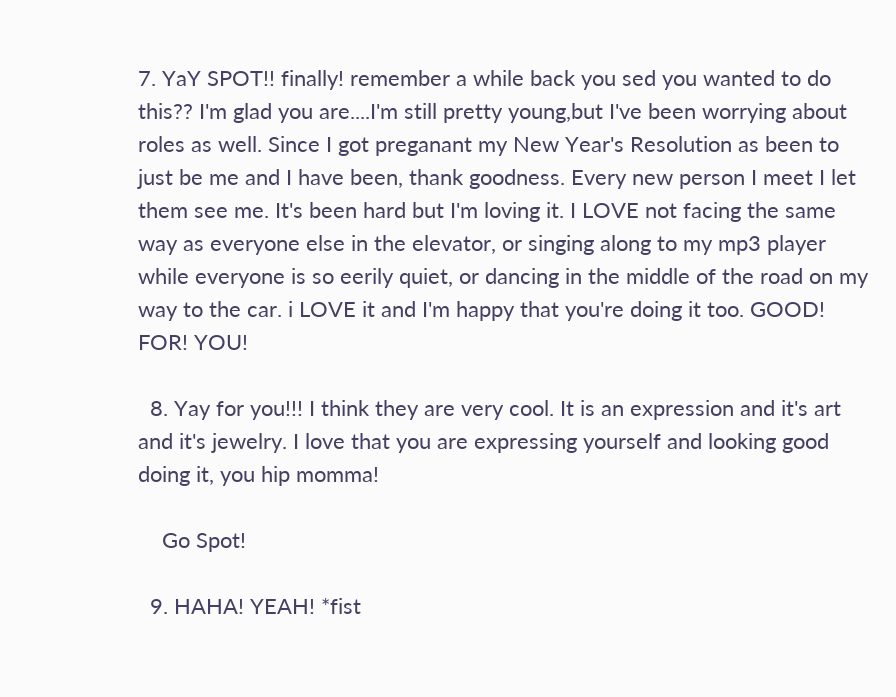7. YaY SPOT!! finally! remember a while back you sed you wanted to do this?? I'm glad you are....I'm still pretty young,but I've been worrying about roles as well. Since I got preganant my New Year's Resolution as been to just be me and I have been, thank goodness. Every new person I meet I let them see me. It's been hard but I'm loving it. I LOVE not facing the same way as everyone else in the elevator, or singing along to my mp3 player while everyone is so eerily quiet, or dancing in the middle of the road on my way to the car. i LOVE it and I'm happy that you're doing it too. GOOD! FOR! YOU!

  8. Yay for you!!! I think they are very cool. It is an expression and it's art and it's jewelry. I love that you are expressing yourself and looking good doing it, you hip momma!

    Go Spot!

  9. HAHA! YEAH! *fist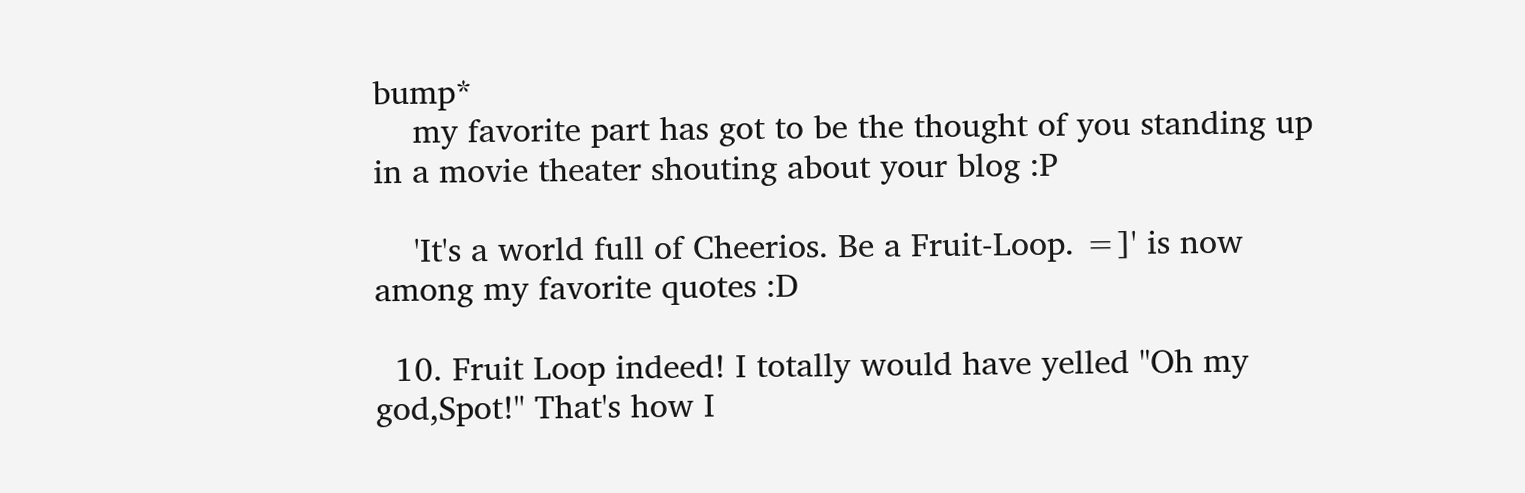bump*
    my favorite part has got to be the thought of you standing up in a movie theater shouting about your blog :P

    'It's a world full of Cheerios. Be a Fruit-Loop. =]' is now among my favorite quotes :D

  10. Fruit Loop indeed! I totally would have yelled "Oh my god,Spot!" That's how I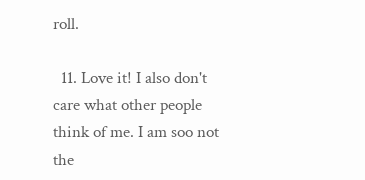roll.

  11. Love it! I also don't care what other people think of me. I am soo not the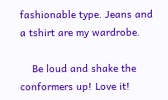fashionable type. Jeans and a tshirt are my wardrobe.

    Be loud and shake the conformers up! Love it!